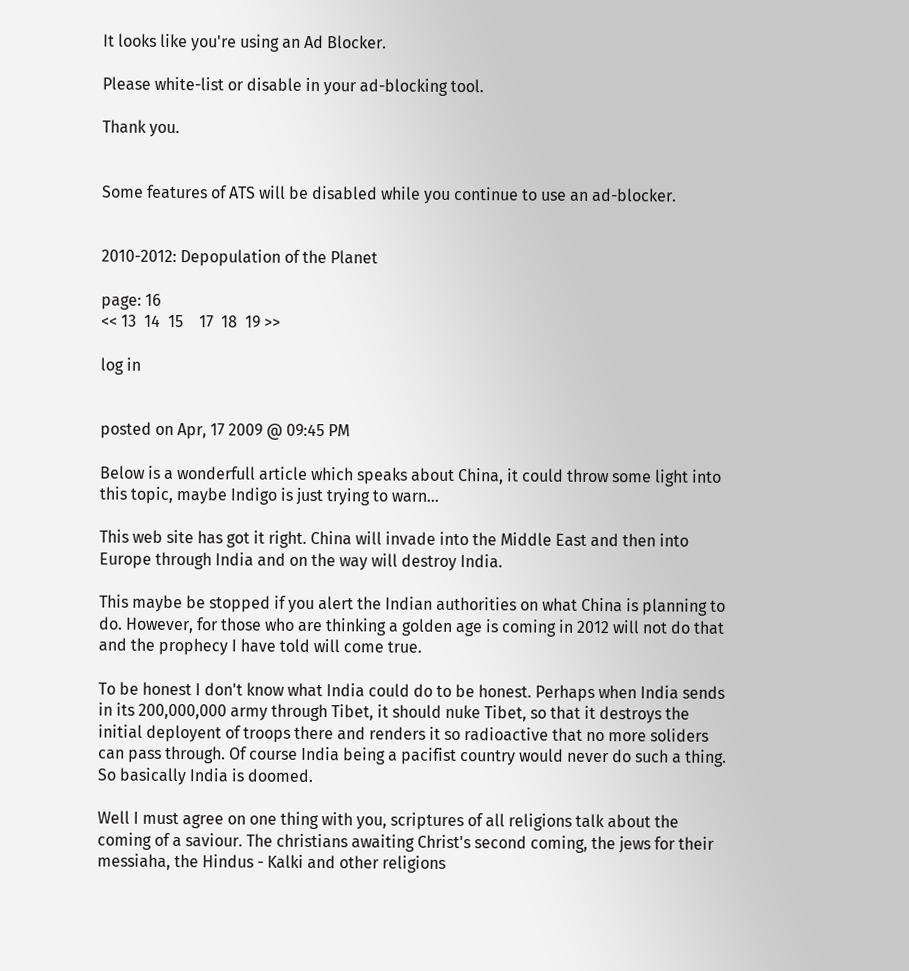It looks like you're using an Ad Blocker.

Please white-list or disable in your ad-blocking tool.

Thank you.


Some features of ATS will be disabled while you continue to use an ad-blocker.


2010-2012: Depopulation of the Planet

page: 16
<< 13  14  15    17  18  19 >>

log in


posted on Apr, 17 2009 @ 09:45 PM

Below is a wonderfull article which speaks about China, it could throw some light into this topic, maybe Indigo is just trying to warn...

This web site has got it right. China will invade into the Middle East and then into Europe through India and on the way will destroy India.

This maybe be stopped if you alert the Indian authorities on what China is planning to do. However, for those who are thinking a golden age is coming in 2012 will not do that and the prophecy I have told will come true.

To be honest I don't know what India could do to be honest. Perhaps when India sends in its 200,000,000 army through Tibet, it should nuke Tibet, so that it destroys the initial deployent of troops there and renders it so radioactive that no more soliders can pass through. Of course India being a pacifist country would never do such a thing. So basically India is doomed.

Well I must agree on one thing with you, scriptures of all religions talk about the coming of a saviour. The christians awaiting Christ's second coming, the jews for their messiaha, the Hindus - Kalki and other religions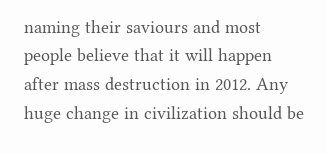naming their saviours and most people believe that it will happen after mass destruction in 2012. Any huge change in civilization should be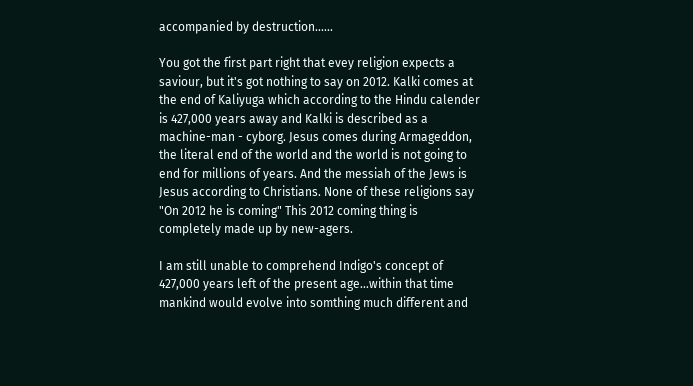accompanied by destruction......

You got the first part right that evey religion expects a saviour, but it's got nothing to say on 2012. Kalki comes at the end of Kaliyuga which according to the Hindu calender is 427,000 years away and Kalki is described as a machine-man - cyborg. Jesus comes during Armageddon, the literal end of the world and the world is not going to end for millions of years. And the messiah of the Jews is Jesus according to Christians. None of these religions say "On 2012 he is coming" This 2012 coming thing is completely made up by new-agers.

I am still unable to comprehend Indigo's concept of 427,000 years left of the present age...within that time mankind would evolve into somthing much different and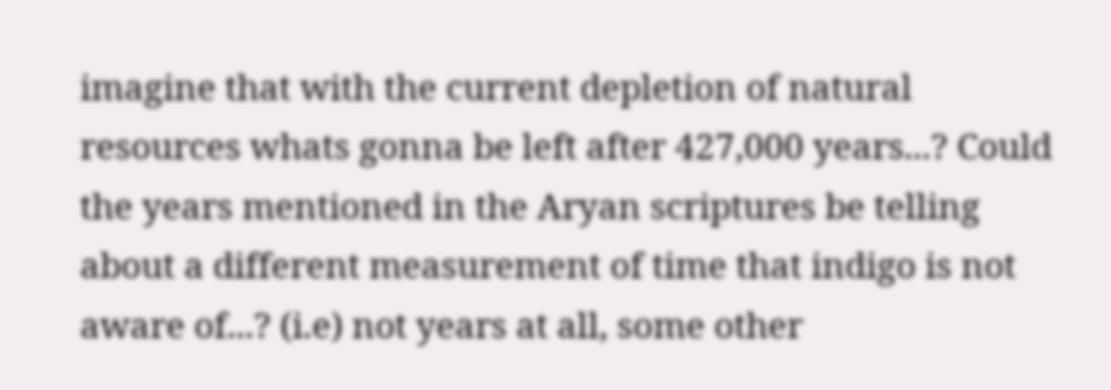imagine that with the current depletion of natural resources whats gonna be left after 427,000 years...? Could the years mentioned in the Aryan scriptures be telling about a different measurement of time that indigo is not aware of...? (i.e) not years at all, some other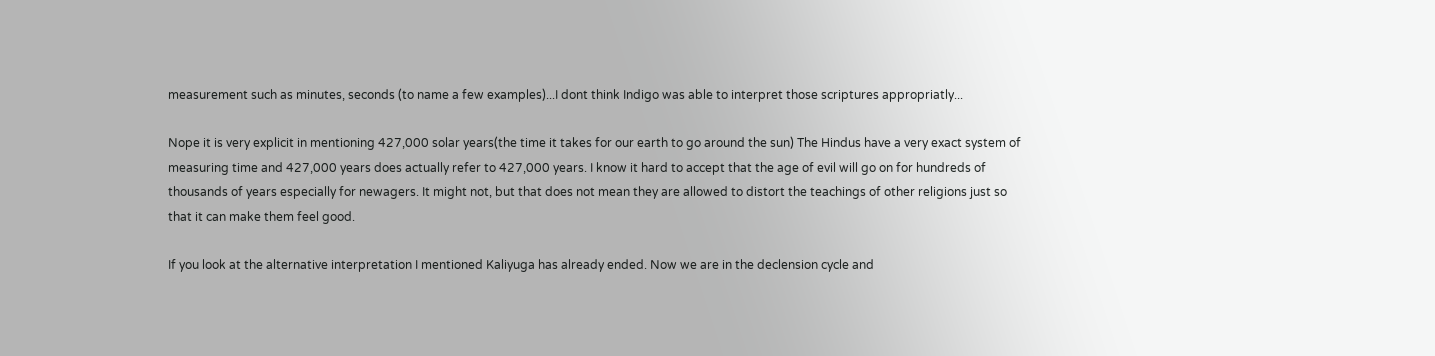measurement such as minutes, seconds (to name a few examples)...I dont think Indigo was able to interpret those scriptures appropriatly...

Nope it is very explicit in mentioning 427,000 solar years(the time it takes for our earth to go around the sun) The Hindus have a very exact system of measuring time and 427,000 years does actually refer to 427,000 years. I know it hard to accept that the age of evil will go on for hundreds of thousands of years especially for newagers. It might not, but that does not mean they are allowed to distort the teachings of other religions just so that it can make them feel good.

If you look at the alternative interpretation I mentioned Kaliyuga has already ended. Now we are in the declension cycle and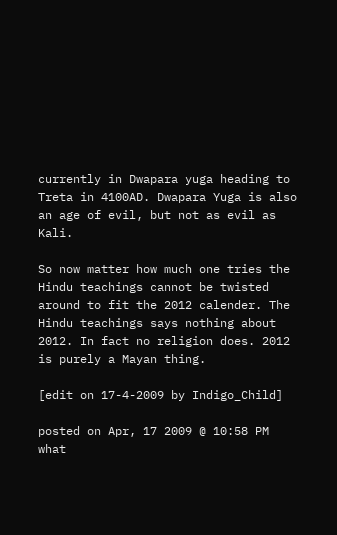currently in Dwapara yuga heading to Treta in 4100AD. Dwapara Yuga is also an age of evil, but not as evil as Kali.

So now matter how much one tries the Hindu teachings cannot be twisted around to fit the 2012 calender. The Hindu teachings says nothing about 2012. In fact no religion does. 2012 is purely a Mayan thing.

[edit on 17-4-2009 by Indigo_Child]

posted on Apr, 17 2009 @ 10:58 PM
what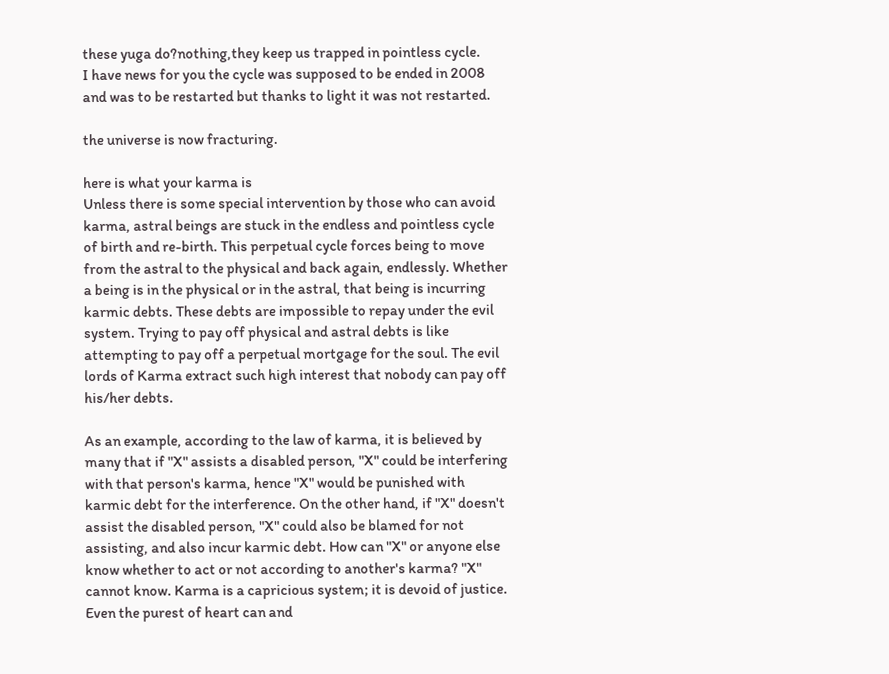these yuga do?nothing,they keep us trapped in pointless cycle.
I have news for you the cycle was supposed to be ended in 2008 and was to be restarted but thanks to light it was not restarted.

the universe is now fracturing.

here is what your karma is
Unless there is some special intervention by those who can avoid karma, astral beings are stuck in the endless and pointless cycle of birth and re-birth. This perpetual cycle forces being to move from the astral to the physical and back again, endlessly. Whether a being is in the physical or in the astral, that being is incurring karmic debts. These debts are impossible to repay under the evil system. Trying to pay off physical and astral debts is like attempting to pay off a perpetual mortgage for the soul. The evil lords of Karma extract such high interest that nobody can pay off his/her debts.

As an example, according to the law of karma, it is believed by many that if "X" assists a disabled person, "X" could be interfering with that person's karma, hence "X" would be punished with karmic debt for the interference. On the other hand, if "X" doesn't assist the disabled person, "X" could also be blamed for not assisting, and also incur karmic debt. How can "X" or anyone else know whether to act or not according to another's karma? "X" cannot know. Karma is a capricious system; it is devoid of justice. Even the purest of heart can and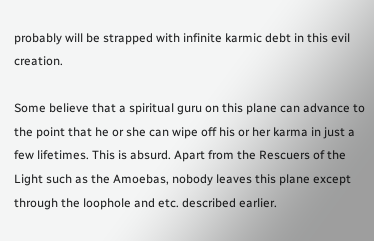probably will be strapped with infinite karmic debt in this evil creation.

Some believe that a spiritual guru on this plane can advance to the point that he or she can wipe off his or her karma in just a few lifetimes. This is absurd. Apart from the Rescuers of the Light such as the Amoebas, nobody leaves this plane except through the loophole and etc. described earlier.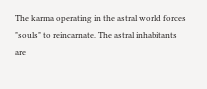The karma operating in the astral world forces "souls" to reincarnate. The astral inhabitants are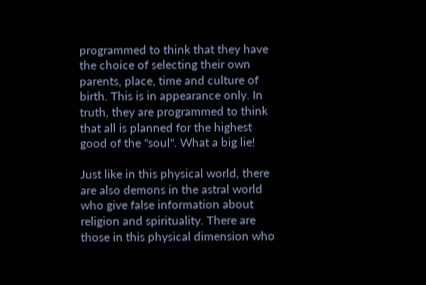programmed to think that they have the choice of selecting their own parents, place, time and culture of birth. This is in appearance only. In truth, they are programmed to think that all is planned for the highest good of the "soul". What a big lie!

Just like in this physical world, there are also demons in the astral world who give false information about religion and spirituality. There are those in this physical dimension who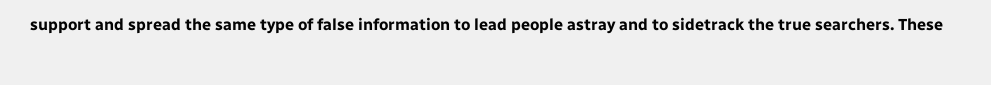support and spread the same type of false information to lead people astray and to sidetrack the true searchers. These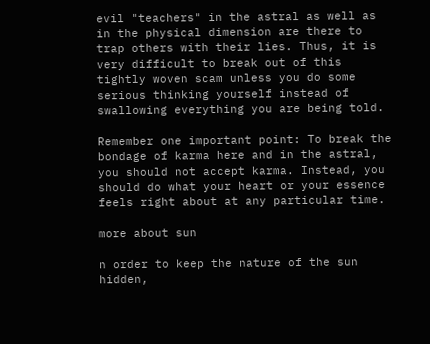evil "teachers" in the astral as well as in the physical dimension are there to trap others with their lies. Thus, it is very difficult to break out of this tightly woven scam unless you do some serious thinking yourself instead of swallowing everything you are being told.

Remember one important point: To break the bondage of karma here and in the astral, you should not accept karma. Instead, you should do what your heart or your essence feels right about at any particular time.

more about sun

n order to keep the nature of the sun hidden,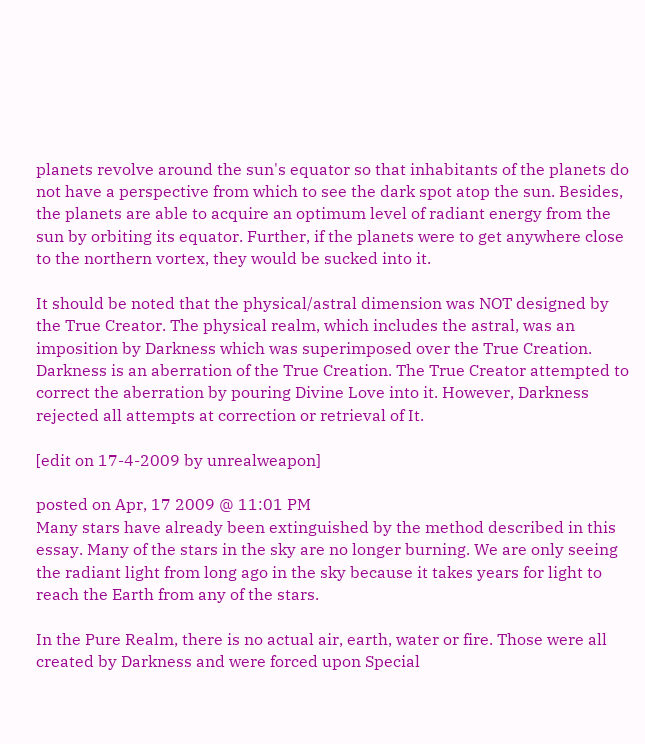planets revolve around the sun's equator so that inhabitants of the planets do not have a perspective from which to see the dark spot atop the sun. Besides, the planets are able to acquire an optimum level of radiant energy from the sun by orbiting its equator. Further, if the planets were to get anywhere close to the northern vortex, they would be sucked into it.

It should be noted that the physical/astral dimension was NOT designed by the True Creator. The physical realm, which includes the astral, was an imposition by Darkness which was superimposed over the True Creation. Darkness is an aberration of the True Creation. The True Creator attempted to correct the aberration by pouring Divine Love into it. However, Darkness rejected all attempts at correction or retrieval of It.

[edit on 17-4-2009 by unrealweapon]

posted on Apr, 17 2009 @ 11:01 PM
Many stars have already been extinguished by the method described in this essay. Many of the stars in the sky are no longer burning. We are only seeing the radiant light from long ago in the sky because it takes years for light to reach the Earth from any of the stars.

In the Pure Realm, there is no actual air, earth, water or fire. Those were all created by Darkness and were forced upon Special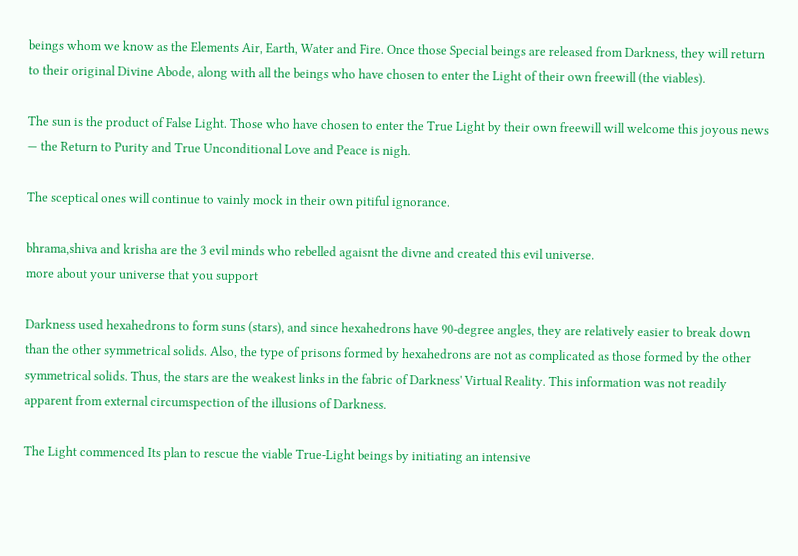beings whom we know as the Elements Air, Earth, Water and Fire. Once those Special beings are released from Darkness, they will return to their original Divine Abode, along with all the beings who have chosen to enter the Light of their own freewill (the viables).

The sun is the product of False Light. Those who have chosen to enter the True Light by their own freewill will welcome this joyous news — the Return to Purity and True Unconditional Love and Peace is nigh.

The sceptical ones will continue to vainly mock in their own pitiful ignorance.

bhrama,shiva and krisha are the 3 evil minds who rebelled agaisnt the divne and created this evil universe.
more about your universe that you support

Darkness used hexahedrons to form suns (stars), and since hexahedrons have 90-degree angles, they are relatively easier to break down than the other symmetrical solids. Also, the type of prisons formed by hexahedrons are not as complicated as those formed by the other symmetrical solids. Thus, the stars are the weakest links in the fabric of Darkness' Virtual Reality. This information was not readily apparent from external circumspection of the illusions of Darkness.

The Light commenced Its plan to rescue the viable True-Light beings by initiating an intensive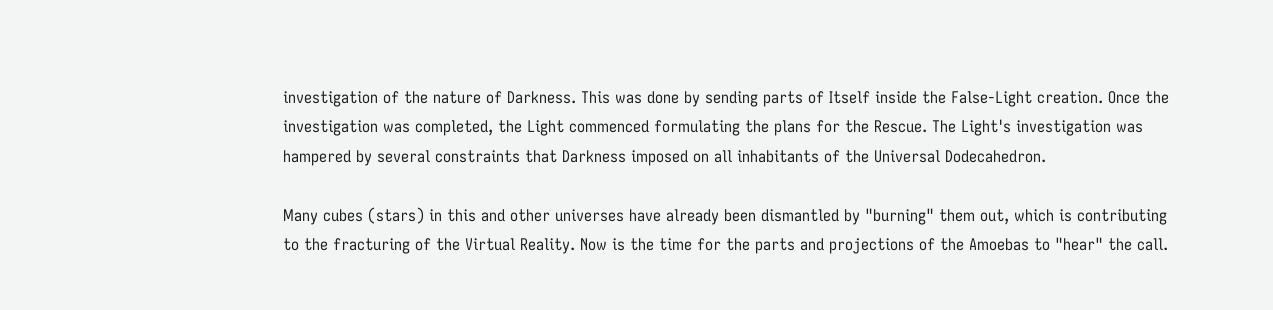investigation of the nature of Darkness. This was done by sending parts of Itself inside the False-Light creation. Once the investigation was completed, the Light commenced formulating the plans for the Rescue. The Light's investigation was hampered by several constraints that Darkness imposed on all inhabitants of the Universal Dodecahedron.

Many cubes (stars) in this and other universes have already been dismantled by "burning" them out, which is contributing to the fracturing of the Virtual Reality. Now is the time for the parts and projections of the Amoebas to "hear" the call.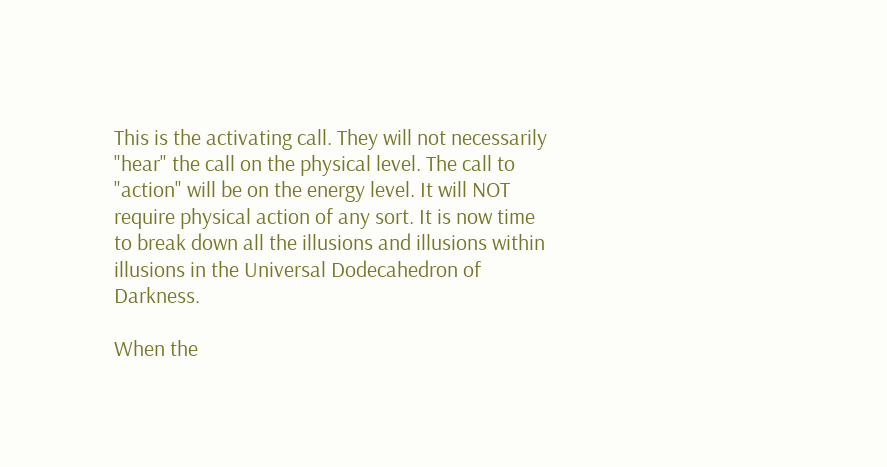This is the activating call. They will not necessarily "hear" the call on the physical level. The call to "action" will be on the energy level. It will NOT require physical action of any sort. It is now time to break down all the illusions and illusions within illusions in the Universal Dodecahedron of Darkness.

When the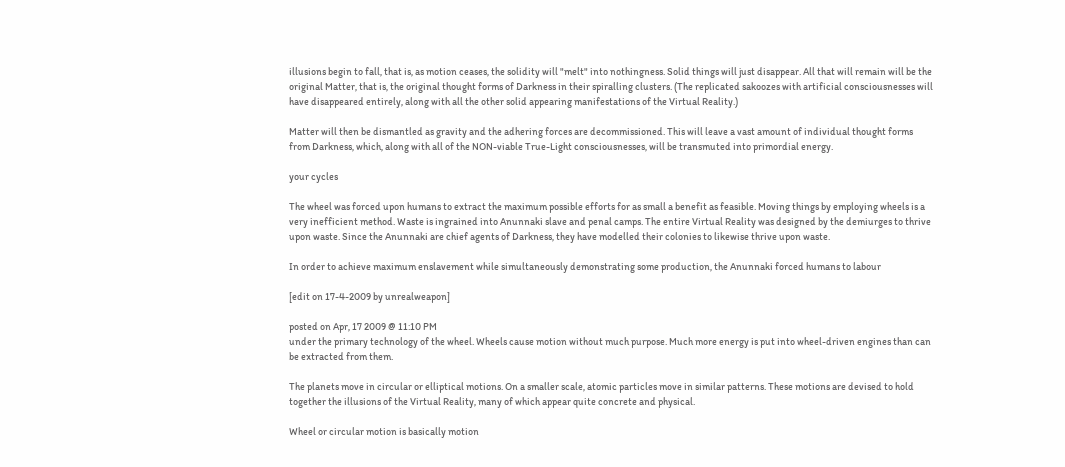illusions begin to fall, that is, as motion ceases, the solidity will "melt" into nothingness. Solid things will just disappear. All that will remain will be the original Matter, that is, the original thought forms of Darkness in their spiralling clusters. (The replicated sakoozes with artificial consciousnesses will have disappeared entirely, along with all the other solid appearing manifestations of the Virtual Reality.)

Matter will then be dismantled as gravity and the adhering forces are decommissioned. This will leave a vast amount of individual thought forms from Darkness, which, along with all of the NON-viable True-Light consciousnesses, will be transmuted into primordial energy.

your cycles

The wheel was forced upon humans to extract the maximum possible efforts for as small a benefit as feasible. Moving things by employing wheels is a very inefficient method. Waste is ingrained into Anunnaki slave and penal camps. The entire Virtual Reality was designed by the demiurges to thrive upon waste. Since the Anunnaki are chief agents of Darkness, they have modelled their colonies to likewise thrive upon waste.

In order to achieve maximum enslavement while simultaneously demonstrating some production, the Anunnaki forced humans to labour

[edit on 17-4-2009 by unrealweapon]

posted on Apr, 17 2009 @ 11:10 PM
under the primary technology of the wheel. Wheels cause motion without much purpose. Much more energy is put into wheel-driven engines than can be extracted from them.

The planets move in circular or elliptical motions. On a smaller scale, atomic particles move in similar patterns. These motions are devised to hold together the illusions of the Virtual Reality, many of which appear quite concrete and physical.

Wheel or circular motion is basically motion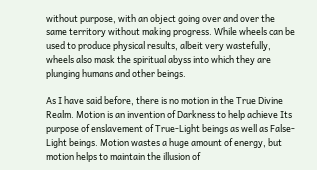without purpose, with an object going over and over the same territory without making progress. While wheels can be used to produce physical results, albeit very wastefully, wheels also mask the spiritual abyss into which they are plunging humans and other beings.

As I have said before, there is no motion in the True Divine Realm. Motion is an invention of Darkness to help achieve Its purpose of enslavement of True-Light beings as well as False-Light beings. Motion wastes a huge amount of energy, but motion helps to maintain the illusion of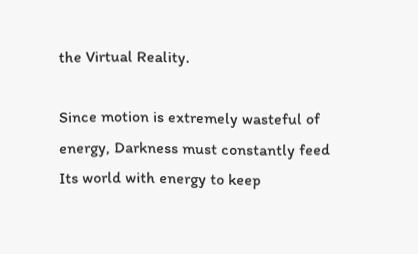the Virtual Reality.

Since motion is extremely wasteful of energy, Darkness must constantly feed Its world with energy to keep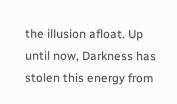the illusion afloat. Up until now, Darkness has stolen this energy from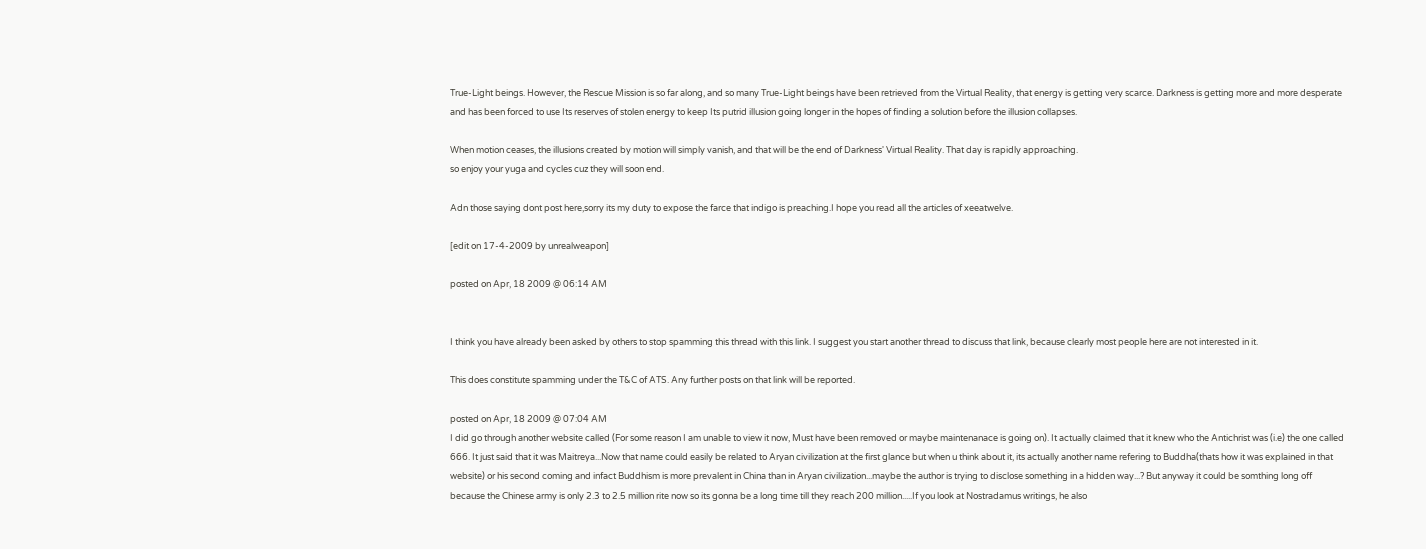True-Light beings. However, the Rescue Mission is so far along, and so many True-Light beings have been retrieved from the Virtual Reality, that energy is getting very scarce. Darkness is getting more and more desperate and has been forced to use Its reserves of stolen energy to keep Its putrid illusion going longer in the hopes of finding a solution before the illusion collapses.

When motion ceases, the illusions created by motion will simply vanish, and that will be the end of Darkness' Virtual Reality. That day is rapidly approaching.
so enjoy your yuga and cycles cuz they will soon end.

Adn those saying dont post here,sorry its my duty to expose the farce that indigo is preaching.I hope you read all the articles of xeeatwelve.

[edit on 17-4-2009 by unrealweapon]

posted on Apr, 18 2009 @ 06:14 AM


I think you have already been asked by others to stop spamming this thread with this link. I suggest you start another thread to discuss that link, because clearly most people here are not interested in it.

This does constitute spamming under the T&C of ATS. Any further posts on that link will be reported.

posted on Apr, 18 2009 @ 07:04 AM
I did go through another website called (For some reason I am unable to view it now, Must have been removed or maybe maintenanace is going on). It actually claimed that it knew who the Antichrist was (i.e) the one called 666. It just said that it was Maitreya...Now that name could easily be related to Aryan civilization at the first glance but when u think about it, its actually another name refering to Buddha(thats how it was explained in that website) or his second coming and infact Buddhism is more prevalent in China than in Aryan civilization...maybe the author is trying to disclose something in a hidden way...? But anyway it could be somthing long off because the Chinese army is only 2.3 to 2.5 million rite now so its gonna be a long time till they reach 200 million.....If you look at Nostradamus writings, he also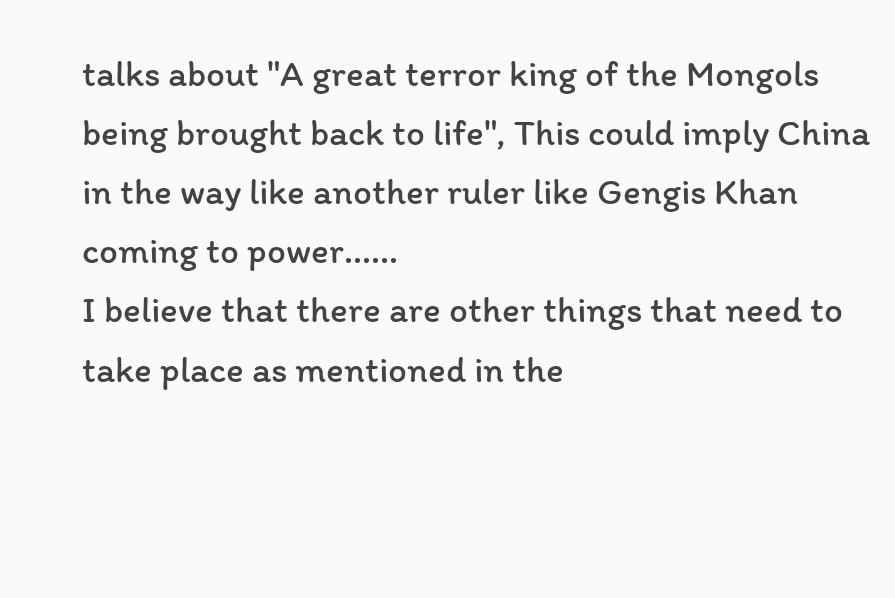talks about "A great terror king of the Mongols being brought back to life", This could imply China in the way like another ruler like Gengis Khan coming to power......
I believe that there are other things that need to take place as mentioned in the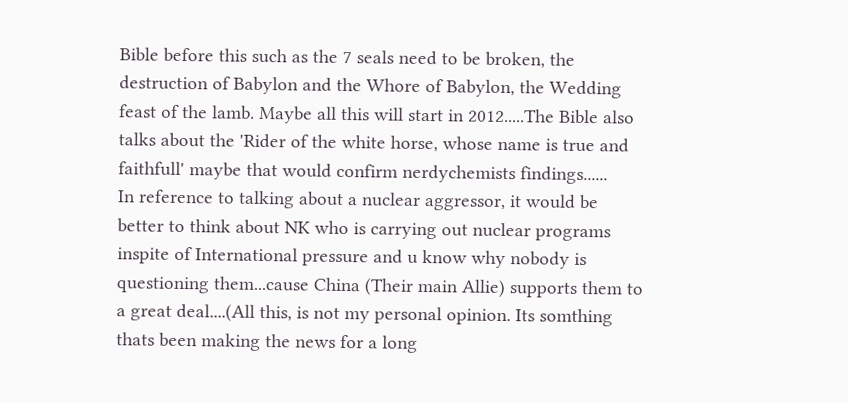Bible before this such as the 7 seals need to be broken, the destruction of Babylon and the Whore of Babylon, the Wedding feast of the lamb. Maybe all this will start in 2012.....The Bible also talks about the 'Rider of the white horse, whose name is true and faithfull' maybe that would confirm nerdychemists findings......
In reference to talking about a nuclear aggressor, it would be better to think about NK who is carrying out nuclear programs inspite of International pressure and u know why nobody is questioning them...cause China (Their main Allie) supports them to a great deal....(All this, is not my personal opinion. Its somthing thats been making the news for a long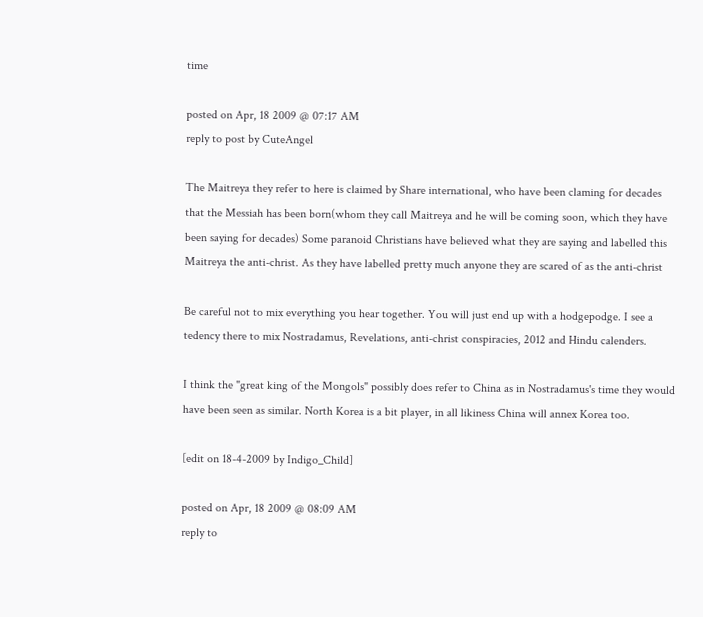time

posted on Apr, 18 2009 @ 07:17 AM
reply to post by CuteAngel

The Maitreya they refer to here is claimed by Share international, who have been claming for decades that the Messiah has been born(whom they call Maitreya and he will be coming soon, which they have been saying for decades) Some paranoid Christians have believed what they are saying and labelled this Maitreya the anti-christ. As they have labelled pretty much anyone they are scared of as the anti-christ

Be careful not to mix everything you hear together. You will just end up with a hodgepodge. I see a tedency there to mix Nostradamus, Revelations, anti-christ conspiracies, 2012 and Hindu calenders.

I think the "great king of the Mongols" possibly does refer to China as in Nostradamus's time they would have been seen as similar. North Korea is a bit player, in all likiness China will annex Korea too.

[edit on 18-4-2009 by Indigo_Child]

posted on Apr, 18 2009 @ 08:09 AM
reply to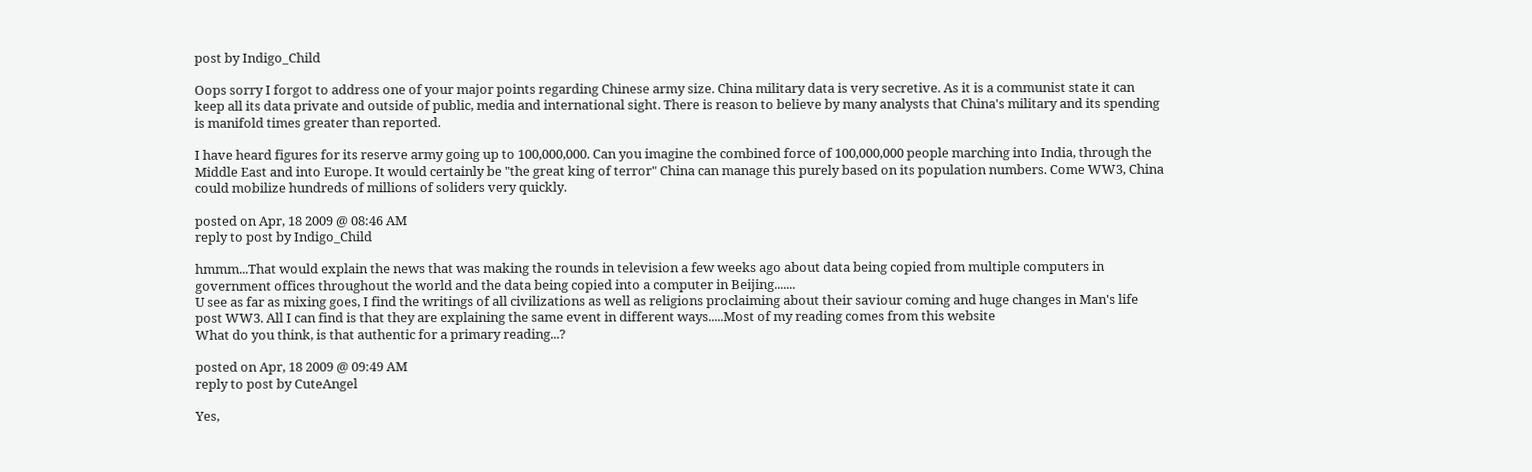post by Indigo_Child

Oops sorry I forgot to address one of your major points regarding Chinese army size. China military data is very secretive. As it is a communist state it can keep all its data private and outside of public, media and international sight. There is reason to believe by many analysts that China's military and its spending is manifold times greater than reported.

I have heard figures for its reserve army going up to 100,000,000. Can you imagine the combined force of 100,000,000 people marching into India, through the Middle East and into Europe. It would certainly be "the great king of terror" China can manage this purely based on its population numbers. Come WW3, China could mobilize hundreds of millions of soliders very quickly.

posted on Apr, 18 2009 @ 08:46 AM
reply to post by Indigo_Child

hmmm...That would explain the news that was making the rounds in television a few weeks ago about data being copied from multiple computers in government offices throughout the world and the data being copied into a computer in Beijing.......
U see as far as mixing goes, I find the writings of all civilizations as well as religions proclaiming about their saviour coming and huge changes in Man's life post WW3. All I can find is that they are explaining the same event in different ways.....Most of my reading comes from this website
What do you think, is that authentic for a primary reading...?

posted on Apr, 18 2009 @ 09:49 AM
reply to post by CuteAngel

Yes,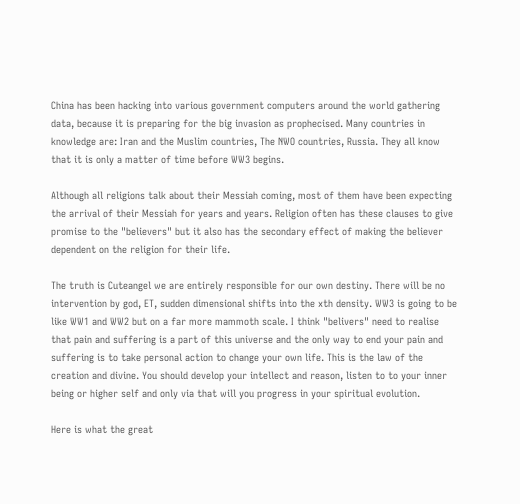China has been hacking into various government computers around the world gathering data, because it is preparing for the big invasion as prophecised. Many countries in knowledge are: Iran and the Muslim countries, The NWO countries, Russia. They all know that it is only a matter of time before WW3 begins.

Although all religions talk about their Messiah coming, most of them have been expecting the arrival of their Messiah for years and years. Religion often has these clauses to give promise to the "believers" but it also has the secondary effect of making the believer dependent on the religion for their life.

The truth is Cuteangel we are entirely responsible for our own destiny. There will be no intervention by god, ET, sudden dimensional shifts into the xth density. WW3 is going to be like WW1 and WW2 but on a far more mammoth scale. I think "belivers" need to realise that pain and suffering is a part of this universe and the only way to end your pain and suffering is to take personal action to change your own life. This is the law of the creation and divine. You should develop your intellect and reason, listen to to your inner being or higher self and only via that will you progress in your spiritual evolution.

Here is what the great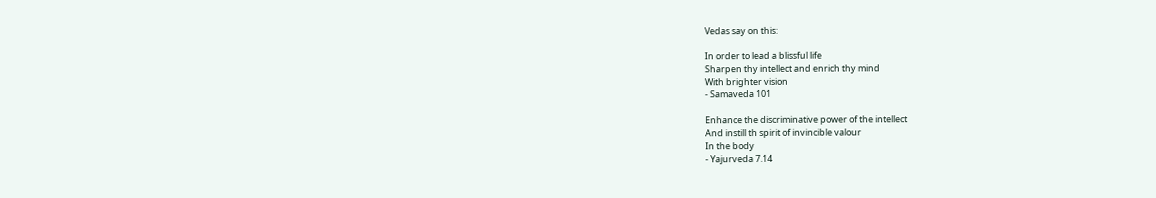Vedas say on this:

In order to lead a blissful life
Sharpen thy intellect and enrich thy mind
With brighter vision
- Samaveda 101

Enhance the discriminative power of the intellect
And instill th spirit of invincible valour
In the body
- Yajurveda 7.14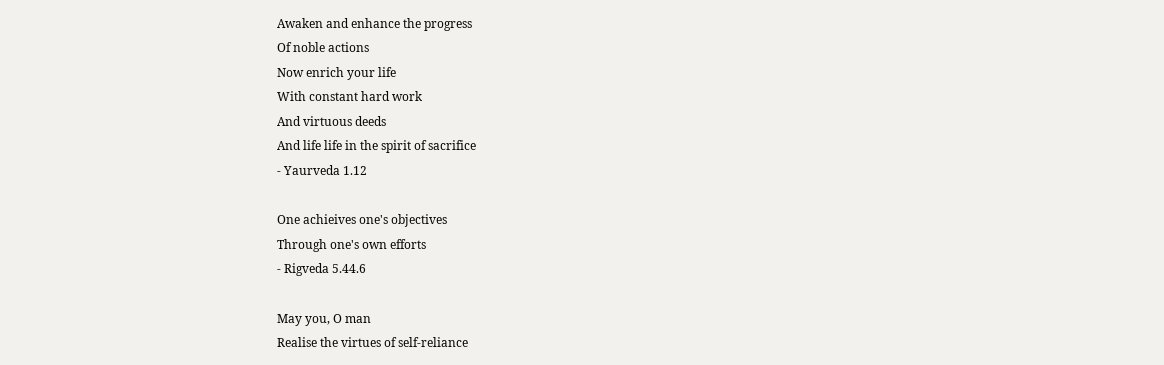Awaken and enhance the progress
Of noble actions
Now enrich your life
With constant hard work
And virtuous deeds
And life life in the spirit of sacrifice
- Yaurveda 1.12

One achieives one's objectives
Through one's own efforts
- Rigveda 5.44.6

May you, O man
Realise the virtues of self-reliance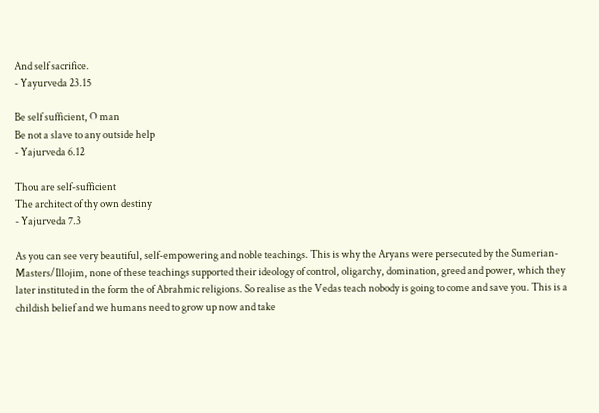And self sacrifice.
- Yayurveda 23.15

Be self sufficient, O man
Be not a slave to any outside help
- Yajurveda 6.12

Thou are self-sufficient
The architect of thy own destiny
- Yajurveda 7.3

As you can see very beautiful, self-empowering and noble teachings. This is why the Aryans were persecuted by the Sumerian-Masters/Illojim, none of these teachings supported their ideology of control, oligarchy, domination, greed and power, which they later instituted in the form the of Abrahmic religions. So realise as the Vedas teach nobody is going to come and save you. This is a childish belief and we humans need to grow up now and take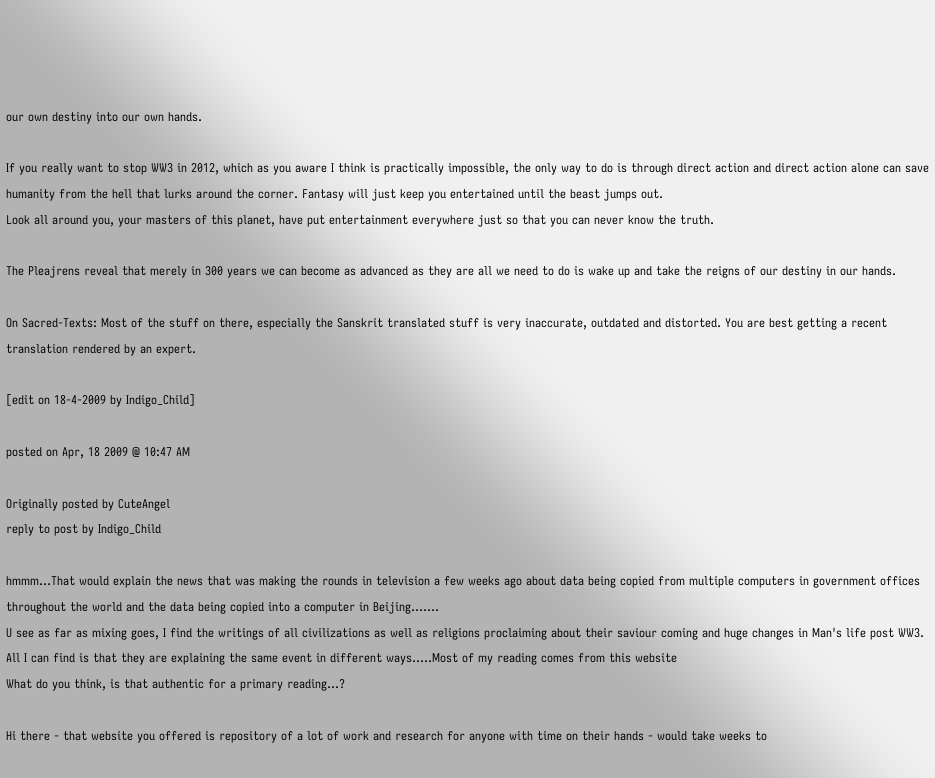our own destiny into our own hands.

If you really want to stop WW3 in 2012, which as you aware I think is practically impossible, the only way to do is through direct action and direct action alone can save humanity from the hell that lurks around the corner. Fantasy will just keep you entertained until the beast jumps out.
Look all around you, your masters of this planet, have put entertainment everywhere just so that you can never know the truth.

The Pleajrens reveal that merely in 300 years we can become as advanced as they are all we need to do is wake up and take the reigns of our destiny in our hands.

On Sacred-Texts: Most of the stuff on there, especially the Sanskrit translated stuff is very inaccurate, outdated and distorted. You are best getting a recent translation rendered by an expert.

[edit on 18-4-2009 by Indigo_Child]

posted on Apr, 18 2009 @ 10:47 AM

Originally posted by CuteAngel
reply to post by Indigo_Child

hmmm...That would explain the news that was making the rounds in television a few weeks ago about data being copied from multiple computers in government offices throughout the world and the data being copied into a computer in Beijing.......
U see as far as mixing goes, I find the writings of all civilizations as well as religions proclaiming about their saviour coming and huge changes in Man's life post WW3. All I can find is that they are explaining the same event in different ways.....Most of my reading comes from this website
What do you think, is that authentic for a primary reading...?

Hi there - that website you offered is repository of a lot of work and research for anyone with time on their hands - would take weeks to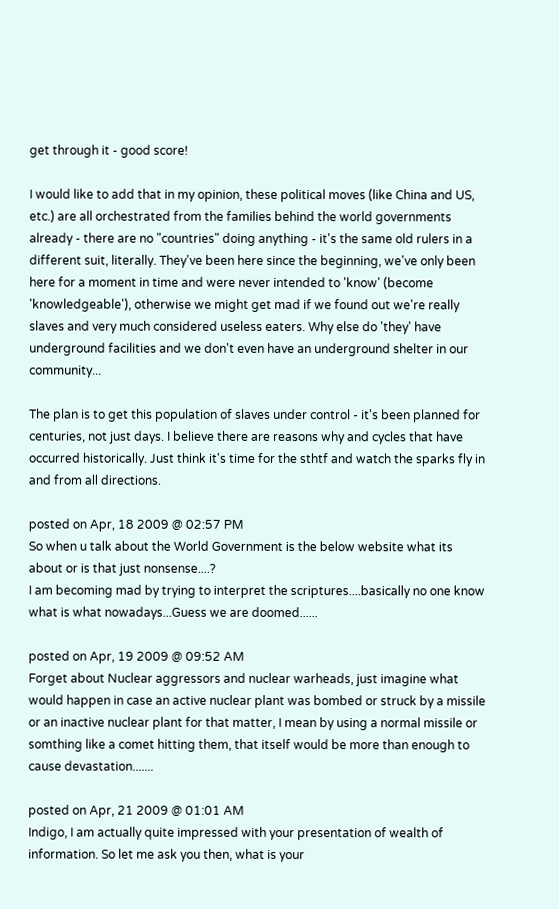get through it - good score!

I would like to add that in my opinion, these political moves (like China and US, etc.) are all orchestrated from the families behind the world governments already - there are no "countries" doing anything - it's the same old rulers in a different suit, literally. They've been here since the beginning, we've only been here for a moment in time and were never intended to 'know' (become 'knowledgeable'), otherwise we might get mad if we found out we're really slaves and very much considered useless eaters. Why else do 'they' have underground facilities and we don't even have an underground shelter in our community...

The plan is to get this population of slaves under control - it's been planned for centuries, not just days. I believe there are reasons why and cycles that have occurred historically. Just think it's time for the sthtf and watch the sparks fly in and from all directions.

posted on Apr, 18 2009 @ 02:57 PM
So when u talk about the World Government is the below website what its about or is that just nonsense....?
I am becoming mad by trying to interpret the scriptures....basically no one know what is what nowadays...Guess we are doomed......

posted on Apr, 19 2009 @ 09:52 AM
Forget about Nuclear aggressors and nuclear warheads, just imagine what would happen in case an active nuclear plant was bombed or struck by a missile or an inactive nuclear plant for that matter, I mean by using a normal missile or somthing like a comet hitting them, that itself would be more than enough to cause devastation.......

posted on Apr, 21 2009 @ 01:01 AM
Indigo, I am actually quite impressed with your presentation of wealth of information. So let me ask you then, what is your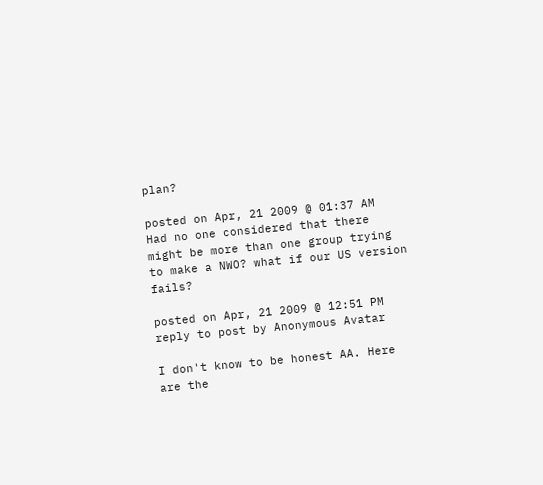plan?

posted on Apr, 21 2009 @ 01:37 AM
Had no one considered that there might be more than one group trying to make a NWO? what if our US version fails?

posted on Apr, 21 2009 @ 12:51 PM
reply to post by Anonymous Avatar

I don't know to be honest AA. Here are the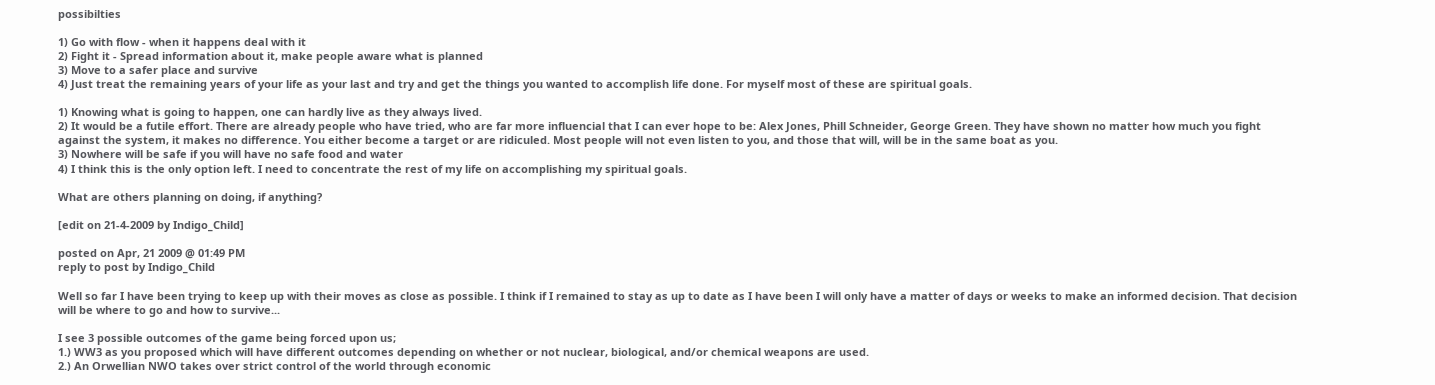possibilties

1) Go with flow - when it happens deal with it
2) Fight it - Spread information about it, make people aware what is planned
3) Move to a safer place and survive
4) Just treat the remaining years of your life as your last and try and get the things you wanted to accomplish life done. For myself most of these are spiritual goals.

1) Knowing what is going to happen, one can hardly live as they always lived.
2) It would be a futile effort. There are already people who have tried, who are far more influencial that I can ever hope to be: Alex Jones, Phill Schneider, George Green. They have shown no matter how much you fight against the system, it makes no difference. You either become a target or are ridiculed. Most people will not even listen to you, and those that will, will be in the same boat as you.
3) Nowhere will be safe if you will have no safe food and water
4) I think this is the only option left. I need to concentrate the rest of my life on accomplishing my spiritual goals.

What are others planning on doing, if anything?

[edit on 21-4-2009 by Indigo_Child]

posted on Apr, 21 2009 @ 01:49 PM
reply to post by Indigo_Child

Well so far I have been trying to keep up with their moves as close as possible. I think if I remained to stay as up to date as I have been I will only have a matter of days or weeks to make an informed decision. That decision will be where to go and how to survive...

I see 3 possible outcomes of the game being forced upon us;
1.) WW3 as you proposed which will have different outcomes depending on whether or not nuclear, biological, and/or chemical weapons are used.
2.) An Orwellian NWO takes over strict control of the world through economic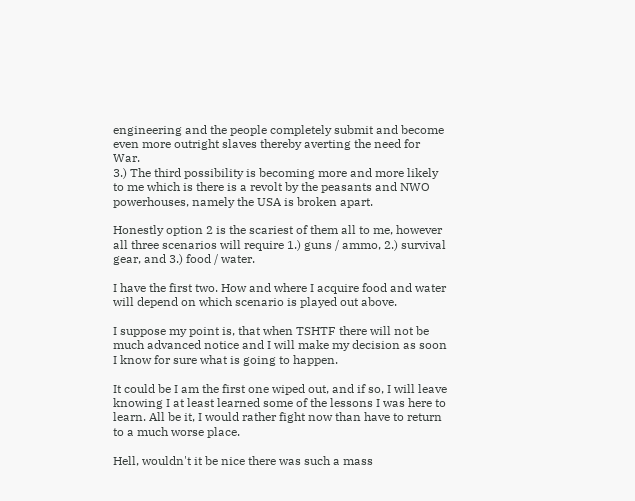engineering and the people completely submit and become even more outright slaves thereby averting the need for War.
3.) The third possibility is becoming more and more likely to me which is there is a revolt by the peasants and NWO powerhouses, namely the USA is broken apart.

Honestly option 2 is the scariest of them all to me, however all three scenarios will require 1.) guns / ammo, 2.) survival gear, and 3.) food / water.

I have the first two. How and where I acquire food and water will depend on which scenario is played out above.

I suppose my point is, that when TSHTF there will not be much advanced notice and I will make my decision as soon I know for sure what is going to happen.

It could be I am the first one wiped out, and if so, I will leave knowing I at least learned some of the lessons I was here to learn. All be it, I would rather fight now than have to return to a much worse place.

Hell, wouldn't it be nice there was such a mass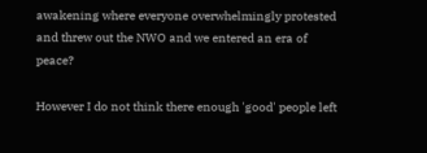awakening where everyone overwhelmingly protested and threw out the NWO and we entered an era of peace?

However I do not think there enough 'good' people left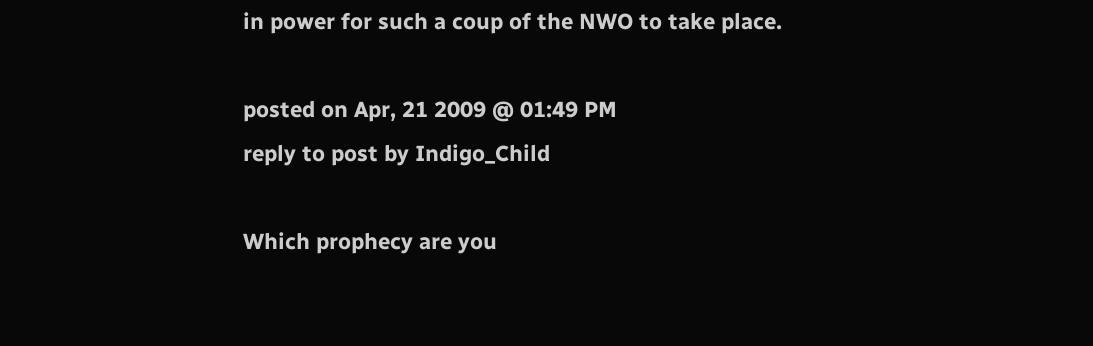in power for such a coup of the NWO to take place.

posted on Apr, 21 2009 @ 01:49 PM
reply to post by Indigo_Child

Which prophecy are you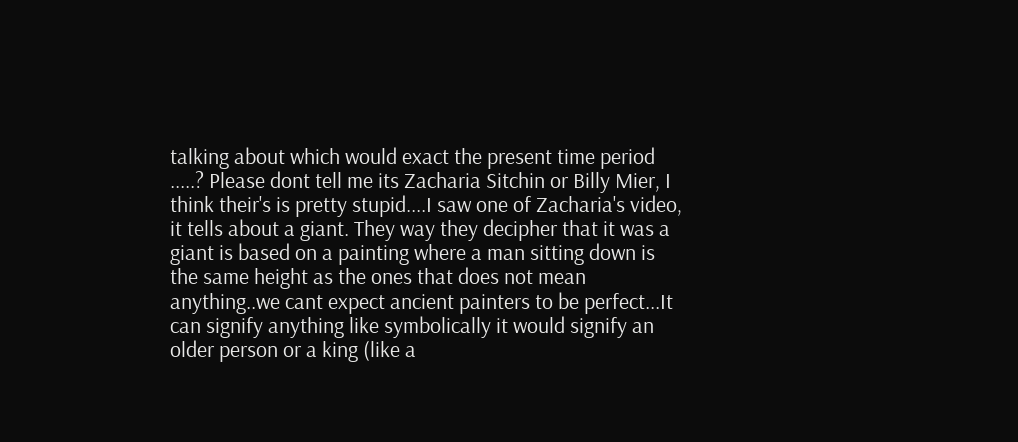talking about which would exact the present time period .....? Please dont tell me its Zacharia Sitchin or Billy Mier, I think their's is pretty stupid....I saw one of Zacharia's video, it tells about a giant. They way they decipher that it was a giant is based on a painting where a man sitting down is the same height as the ones that does not mean anything..we cant expect ancient painters to be perfect...It can signify anything like symbolically it would signify an older person or a king (like a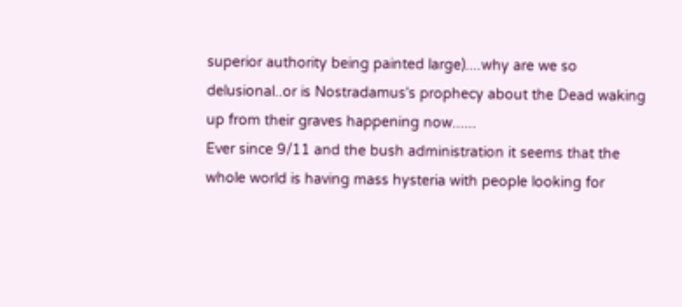superior authority being painted large)....why are we so delusional..or is Nostradamus's prophecy about the Dead waking up from their graves happening now......
Ever since 9/11 and the bush administration it seems that the whole world is having mass hysteria with people looking for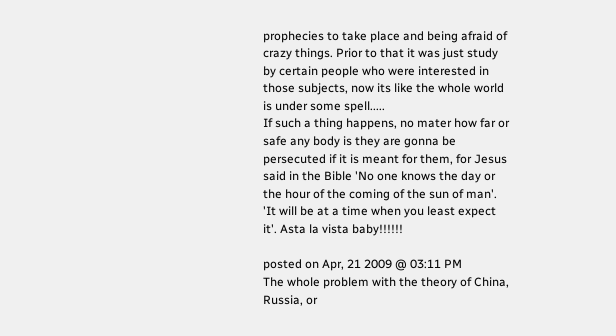prophecies to take place and being afraid of crazy things. Prior to that it was just study by certain people who were interested in those subjects, now its like the whole world is under some spell.....
If such a thing happens, no mater how far or safe any body is they are gonna be persecuted if it is meant for them, for Jesus said in the Bible 'No one knows the day or the hour of the coming of the sun of man'. 'It will be at a time when you least expect it'. Asta la vista baby!!!!!!

posted on Apr, 21 2009 @ 03:11 PM
The whole problem with the theory of China, Russia, or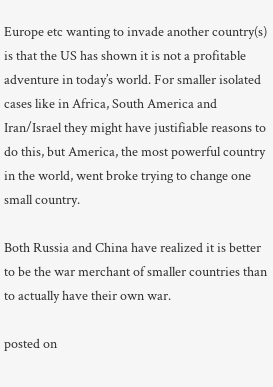Europe etc wanting to invade another country(s) is that the US has shown it is not a profitable adventure in today’s world. For smaller isolated cases like in Africa, South America and Iran/Israel they might have justifiable reasons to do this, but America, the most powerful country in the world, went broke trying to change one small country.

Both Russia and China have realized it is better to be the war merchant of smaller countries than to actually have their own war.

posted on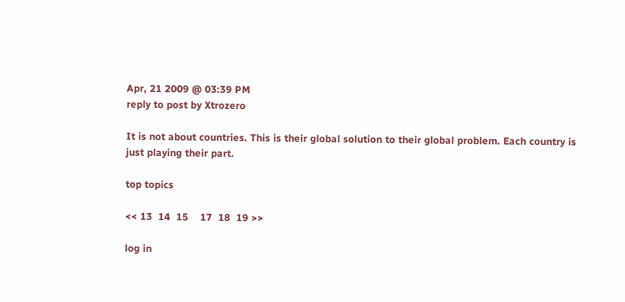Apr, 21 2009 @ 03:39 PM
reply to post by Xtrozero

It is not about countries. This is their global solution to their global problem. Each country is just playing their part.

top topics

<< 13  14  15    17  18  19 >>

log in